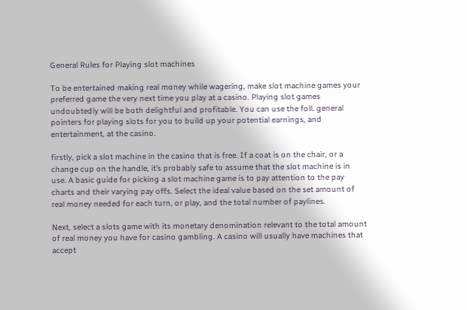General Rules for Playing slot machines

To be entertained making real money while wagering, make slot machine games your preferred game the very next time you play at a casino. Playing slot games undoubtedly will be both delightful and profitable. You can use the foll. general pointers for playing slots for you to build up your potential earnings, and entertainment, at the casino.

firstly, pick a slot machine in the casino that is free. If a coat is on the chair, or a change cup on the handle, it’s probably safe to assume that the slot machine is in use. A basic guide for picking a slot machine game is to pay attention to the pay charts and their varying pay offs. Select the ideal value based on the set amount of real money needed for each turn, or play, and the total number of paylines.

Next, select a slots game with its monetary denomination relevant to the total amount of real money you have for casino gambling. A casino will usually have machines that accept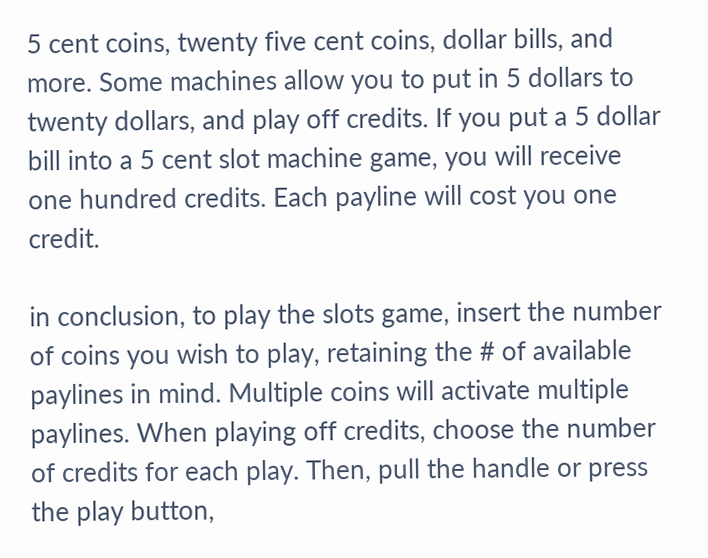5 cent coins, twenty five cent coins, dollar bills, and more. Some machines allow you to put in 5 dollars to twenty dollars, and play off credits. If you put a 5 dollar bill into a 5 cent slot machine game, you will receive one hundred credits. Each payline will cost you one credit.

in conclusion, to play the slots game, insert the number of coins you wish to play, retaining the # of available paylines in mind. Multiple coins will activate multiple paylines. When playing off credits, choose the number of credits for each play. Then, pull the handle or press the play button,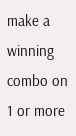make a winning combo on 1 or more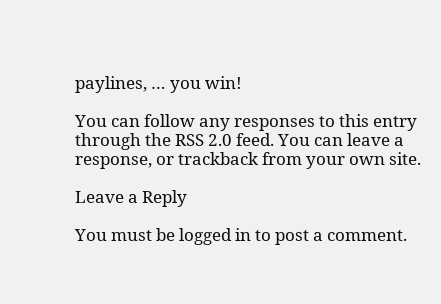paylines, … you win!

You can follow any responses to this entry through the RSS 2.0 feed. You can leave a response, or trackback from your own site.

Leave a Reply

You must be logged in to post a comment.